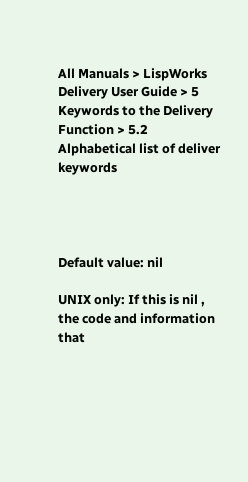All Manuals > LispWorks Delivery User Guide > 5 Keywords to the Delivery Function > 5.2 Alphabetical list of deliver keywords




Default value: nil

UNIX only: If this is nil , the code and information that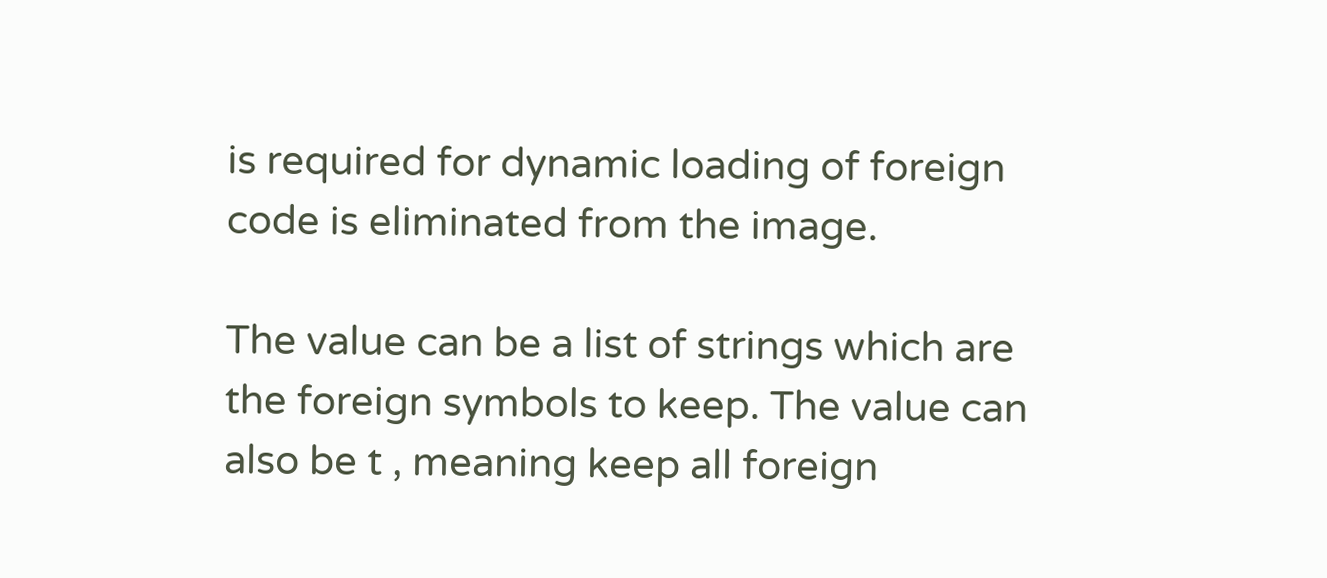is required for dynamic loading of foreign code is eliminated from the image.

The value can be a list of strings which are the foreign symbols to keep. The value can also be t , meaning keep all foreign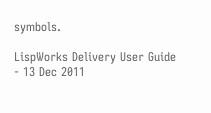symbols.

LispWorks Delivery User Guide - 13 Dec 2011